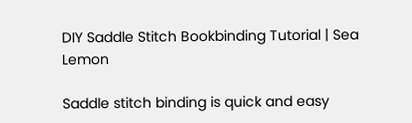DIY Saddle Stitch Bookbinding Tutorial | Sea Lemon

Saddle stitch binding is quick and easy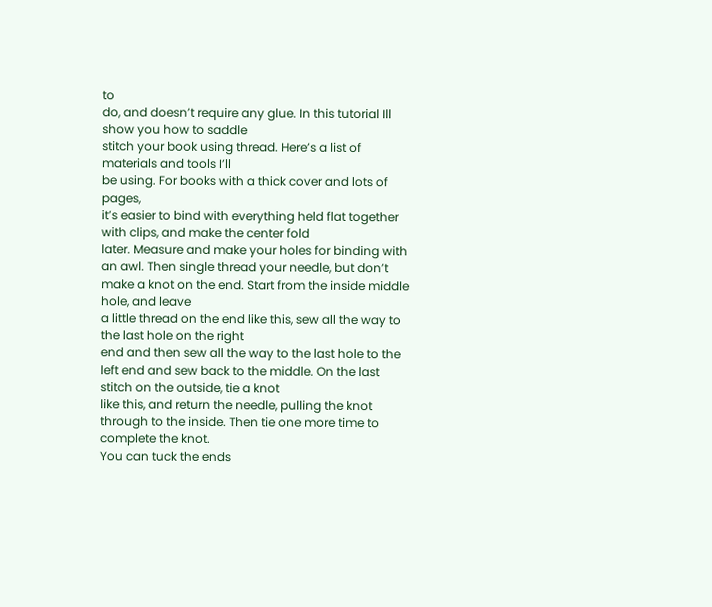to
do, and doesn’t require any glue. In this tutorial Ill show you how to saddle
stitch your book using thread. Here’s a list of materials and tools I’ll
be using. For books with a thick cover and lots of pages,
it’s easier to bind with everything held flat together with clips, and make the center fold
later. Measure and make your holes for binding with
an awl. Then single thread your needle, but don’t
make a knot on the end. Start from the inside middle hole, and leave
a little thread on the end like this, sew all the way to the last hole on the right
end and then sew all the way to the last hole to the left end and sew back to the middle. On the last stitch on the outside, tie a knot
like this, and return the needle, pulling the knot through to the inside. Then tie one more time to complete the knot.
You can tuck the ends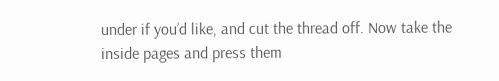under if you’d like, and cut the thread off. Now take the inside pages and press them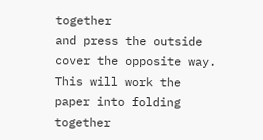together
and press the outside cover the opposite way. This will work the paper into folding together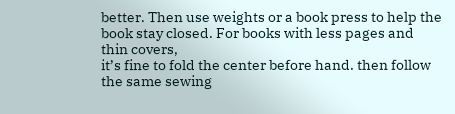better. Then use weights or a book press to help the
book stay closed. For books with less pages and thin covers,
it’s fine to fold the center before hand. then follow the same sewing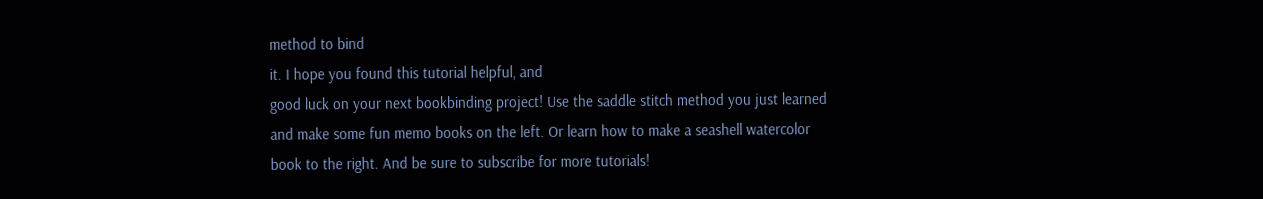method to bind
it. I hope you found this tutorial helpful, and
good luck on your next bookbinding project! Use the saddle stitch method you just learned
and make some fun memo books on the left. Or learn how to make a seashell watercolor
book to the right. And be sure to subscribe for more tutorials!